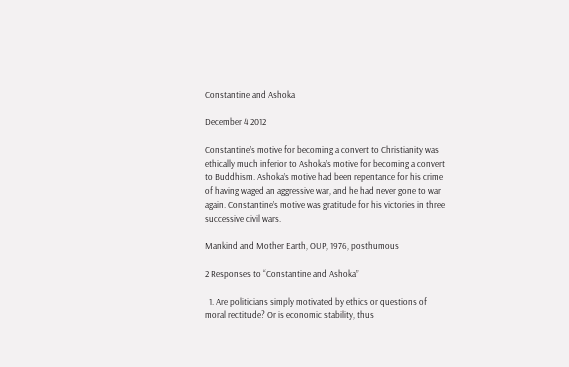Constantine and Ashoka

December 4 2012

Constantine’s motive for becoming a convert to Christianity was ethically much inferior to Ashoka’s motive for becoming a convert to Buddhism. Ashoka’s motive had been repentance for his crime of having waged an aggressive war, and he had never gone to war again. Constantine’s motive was gratitude for his victories in three successive civil wars.

Mankind and Mother Earth, OUP, 1976, posthumous

2 Responses to “Constantine and Ashoka”

  1. Are politicians simply motivated by ethics or questions of moral rectitude? Or is economic stability, thus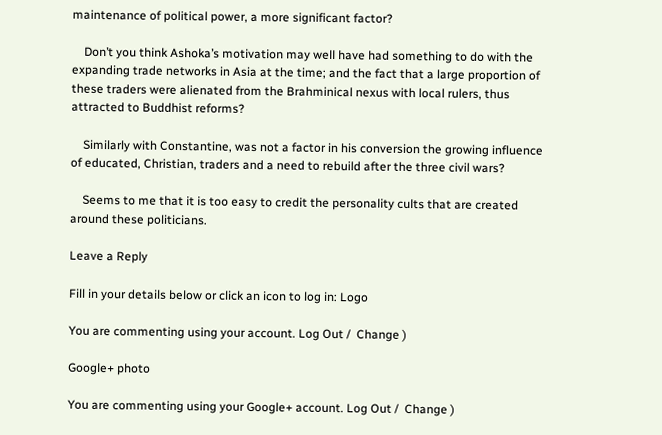maintenance of political power, a more significant factor?

    Don’t you think Ashoka’s motivation may well have had something to do with the expanding trade networks in Asia at the time; and the fact that a large proportion of these traders were alienated from the Brahminical nexus with local rulers, thus attracted to Buddhist reforms?

    Similarly with Constantine, was not a factor in his conversion the growing influence of educated, Christian, traders and a need to rebuild after the three civil wars?

    Seems to me that it is too easy to credit the personality cults that are created around these politicians.

Leave a Reply

Fill in your details below or click an icon to log in: Logo

You are commenting using your account. Log Out /  Change )

Google+ photo

You are commenting using your Google+ account. Log Out /  Change )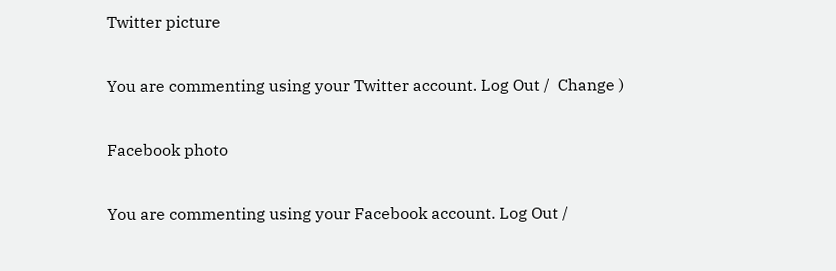Twitter picture

You are commenting using your Twitter account. Log Out /  Change )

Facebook photo

You are commenting using your Facebook account. Log Out /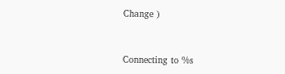Change )


Connecting to %s